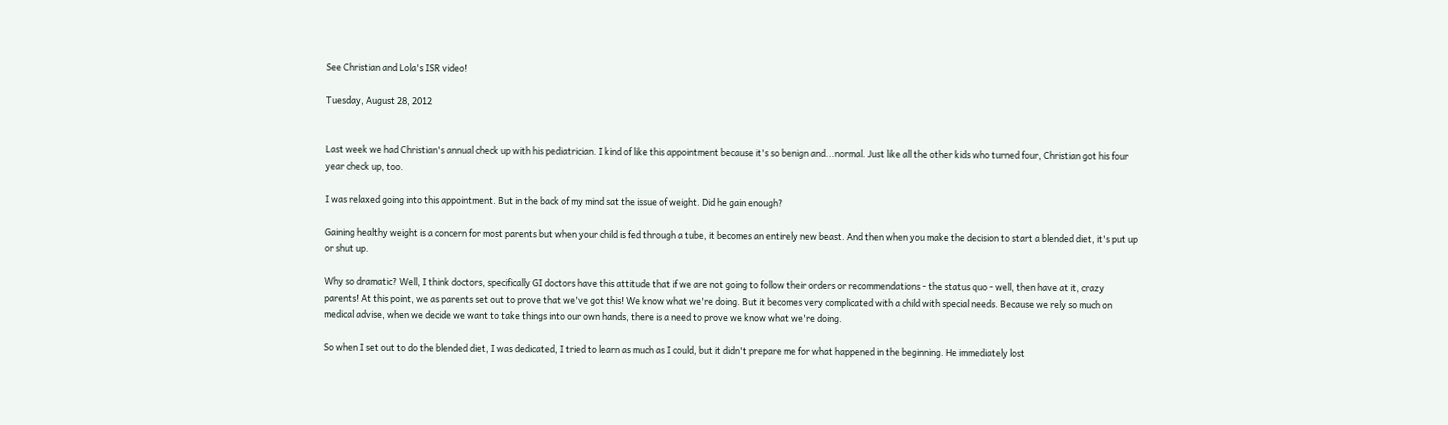See Christian and Lola's ISR video!

Tuesday, August 28, 2012


Last week we had Christian's annual check up with his pediatrician. I kind of like this appointment because it's so benign and...normal. Just like all the other kids who turned four, Christian got his four year check up, too.

I was relaxed going into this appointment. But in the back of my mind sat the issue of weight. Did he gain enough?

Gaining healthy weight is a concern for most parents but when your child is fed through a tube, it becomes an entirely new beast. And then when you make the decision to start a blended diet, it's put up or shut up.

Why so dramatic? Well, I think doctors, specifically GI doctors have this attitude that if we are not going to follow their orders or recommendations - the status quo - well, then have at it, crazy parents! At this point, we as parents set out to prove that we've got this! We know what we're doing. But it becomes very complicated with a child with special needs. Because we rely so much on medical advise, when we decide we want to take things into our own hands, there is a need to prove we know what we're doing.

So when I set out to do the blended diet, I was dedicated, I tried to learn as much as I could, but it didn't prepare me for what happened in the beginning. He immediately lost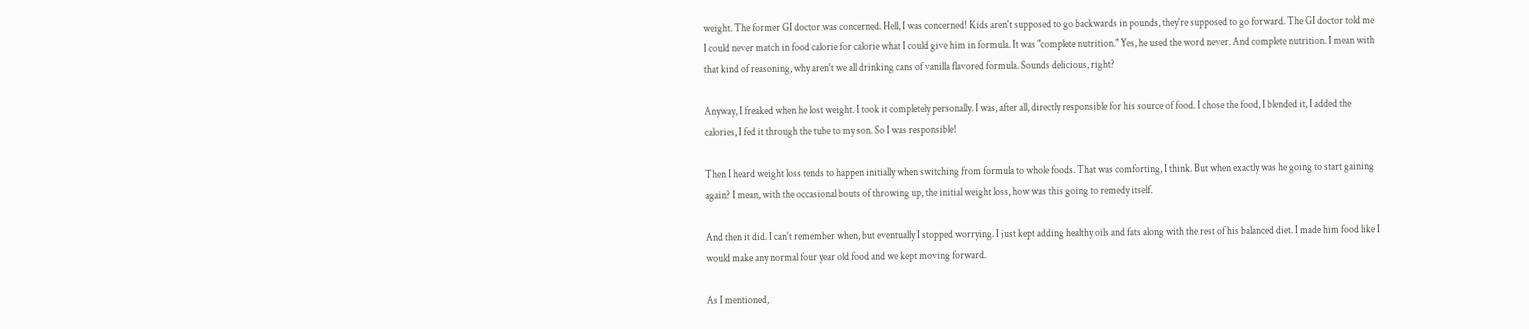weight. The former GI doctor was concerned. Hell, I was concerned! Kids aren't supposed to go backwards in pounds, they're supposed to go forward. The GI doctor told me I could never match in food calorie for calorie what I could give him in formula. It was "complete nutrition." Yes, he used the word never. And complete nutrition. I mean with that kind of reasoning, why aren't we all drinking cans of vanilla flavored formula. Sounds delicious, right?

Anyway, I freaked when he lost weight. I took it completely personally. I was, after all, directly responsible for his source of food. I chose the food, I blended it, I added the calories, I fed it through the tube to my son. So I was responsible!

Then I heard weight loss tends to happen initially when switching from formula to whole foods. That was comforting, I think. But when exactly was he going to start gaining again? I mean, with the occasional bouts of throwing up, the initial weight loss, how was this going to remedy itself.

And then it did. I can't remember when, but eventually I stopped worrying. I just kept adding healthy oils and fats along with the rest of his balanced diet. I made him food like I would make any normal four year old food and we kept moving forward.

As I mentioned,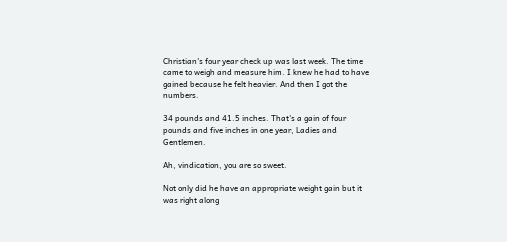Christian's four year check up was last week. The time came to weigh and measure him. I knew he had to have gained because he felt heavier. And then I got the numbers.

34 pounds and 41.5 inches. That's a gain of four pounds and five inches in one year, Ladies and Gentlemen.

Ah, vindication, you are so sweet.

Not only did he have an appropriate weight gain but it was right along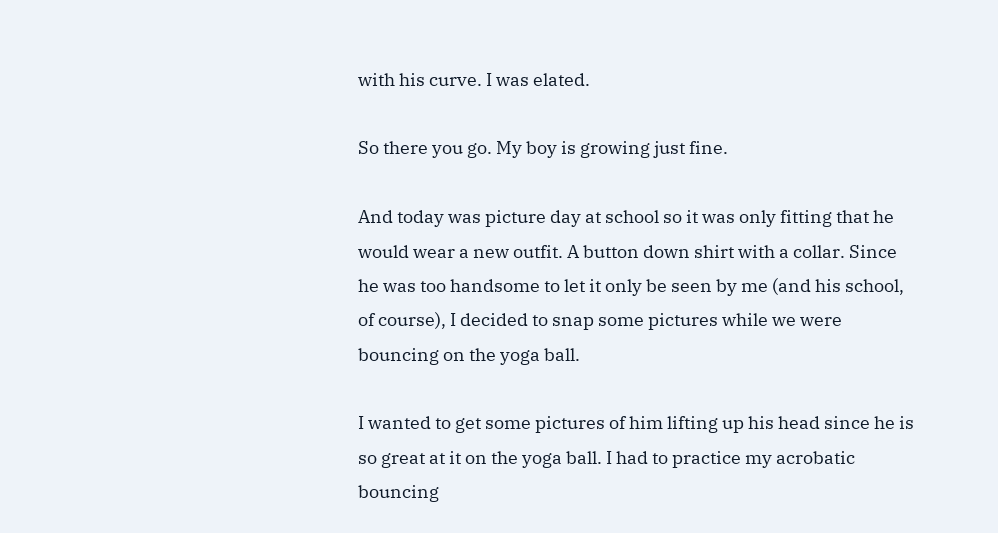with his curve. I was elated.

So there you go. My boy is growing just fine.

And today was picture day at school so it was only fitting that he would wear a new outfit. A button down shirt with a collar. Since he was too handsome to let it only be seen by me (and his school, of course), I decided to snap some pictures while we were bouncing on the yoga ball.

I wanted to get some pictures of him lifting up his head since he is so great at it on the yoga ball. I had to practice my acrobatic bouncing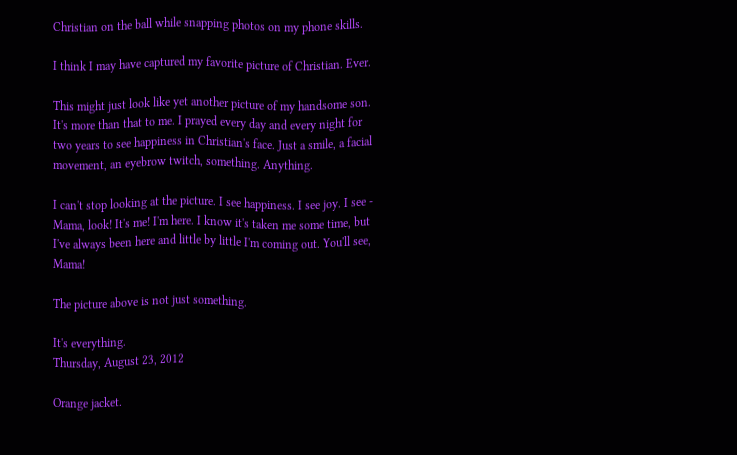Christian on the ball while snapping photos on my phone skills.

I think I may have captured my favorite picture of Christian. Ever.

This might just look like yet another picture of my handsome son. It's more than that to me. I prayed every day and every night for two years to see happiness in Christian's face. Just a smile, a facial movement, an eyebrow twitch, something. Anything.

I can't stop looking at the picture. I see happiness. I see joy. I see - Mama, look! It's me! I'm here. I know it's taken me some time, but I've always been here and little by little I'm coming out. You'll see, Mama!

The picture above is not just something.

It's everything.
Thursday, August 23, 2012

Orange jacket.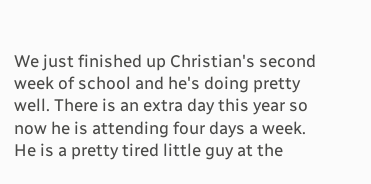We just finished up Christian's second week of school and he's doing pretty well. There is an extra day this year so now he is attending four days a week. He is a pretty tired little guy at the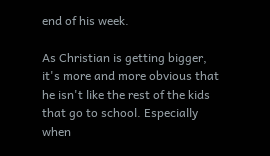end of his week.

As Christian is getting bigger, it's more and more obvious that he isn't like the rest of the kids that go to school. Especially when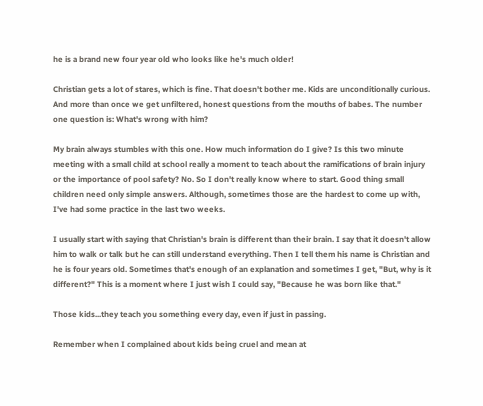he is a brand new four year old who looks like he's much older!

Christian gets a lot of stares, which is fine. That doesn't bother me. Kids are unconditionally curious. And more than once we get unfiltered, honest questions from the mouths of babes. The number one question is: What's wrong with him?

My brain always stumbles with this one. How much information do I give? Is this two minute meeting with a small child at school really a moment to teach about the ramifications of brain injury or the importance of pool safety? No. So I don't really know where to start. Good thing small children need only simple answers. Although, sometimes those are the hardest to come up with, I've had some practice in the last two weeks.

I usually start with saying that Christian's brain is different than their brain. I say that it doesn't allow him to walk or talk but he can still understand everything. Then I tell them his name is Christian and he is four years old. Sometimes that's enough of an explanation and sometimes I get, "But, why is it different?" This is a moment where I just wish I could say, "Because he was born like that."

Those kids...they teach you something every day, even if just in passing.

Remember when I complained about kids being cruel and mean at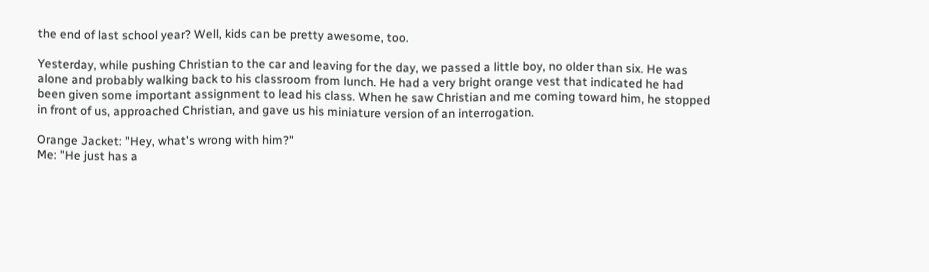the end of last school year? Well, kids can be pretty awesome, too.

Yesterday, while pushing Christian to the car and leaving for the day, we passed a little boy, no older than six. He was alone and probably walking back to his classroom from lunch. He had a very bright orange vest that indicated he had been given some important assignment to lead his class. When he saw Christian and me coming toward him, he stopped in front of us, approached Christian, and gave us his miniature version of an interrogation.

Orange Jacket: "Hey, what's wrong with him?"
Me: "He just has a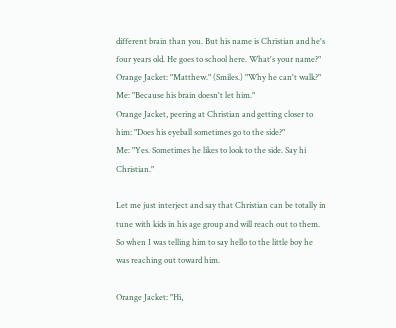different brain than you. But his name is Christian and he's four years old. He goes to school here. What's your name?"
Orange Jacket: "Matthew." (Smiles.) "Why he can't walk?"
Me: "Because his brain doesn't let him."
Orange Jacket, peering at Christian and getting closer to him: "Does his eyeball sometimes go to the side?"
Me: "Yes. Sometimes he likes to look to the side. Say hi Christian."

Let me just interject and say that Christian can be totally in tune with kids in his age group and will reach out to them. So when I was telling him to say hello to the little boy he was reaching out toward him.

Orange Jacket: "Hi,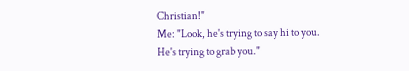Christian!"
Me: "Look, he's trying to say hi to you. He's trying to grab you."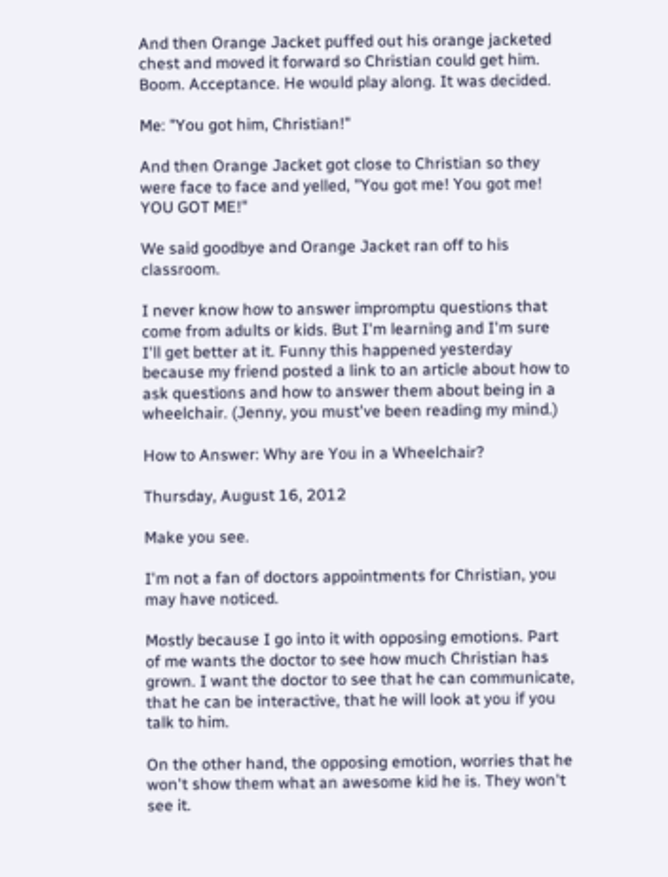And then Orange Jacket puffed out his orange jacketed chest and moved it forward so Christian could get him. Boom. Acceptance. He would play along. It was decided.

Me: "You got him, Christian!"

And then Orange Jacket got close to Christian so they were face to face and yelled, "You got me! You got me! YOU GOT ME!"

We said goodbye and Orange Jacket ran off to his classroom.

I never know how to answer impromptu questions that come from adults or kids. But I'm learning and I'm sure I'll get better at it. Funny this happened yesterday because my friend posted a link to an article about how to ask questions and how to answer them about being in a wheelchair. (Jenny, you must've been reading my mind.)

How to Answer: Why are You in a Wheelchair?

Thursday, August 16, 2012

Make you see.

I'm not a fan of doctors appointments for Christian, you may have noticed.

Mostly because I go into it with opposing emotions. Part of me wants the doctor to see how much Christian has grown. I want the doctor to see that he can communicate, that he can be interactive, that he will look at you if you talk to him.

On the other hand, the opposing emotion, worries that he won't show them what an awesome kid he is. They won't see it.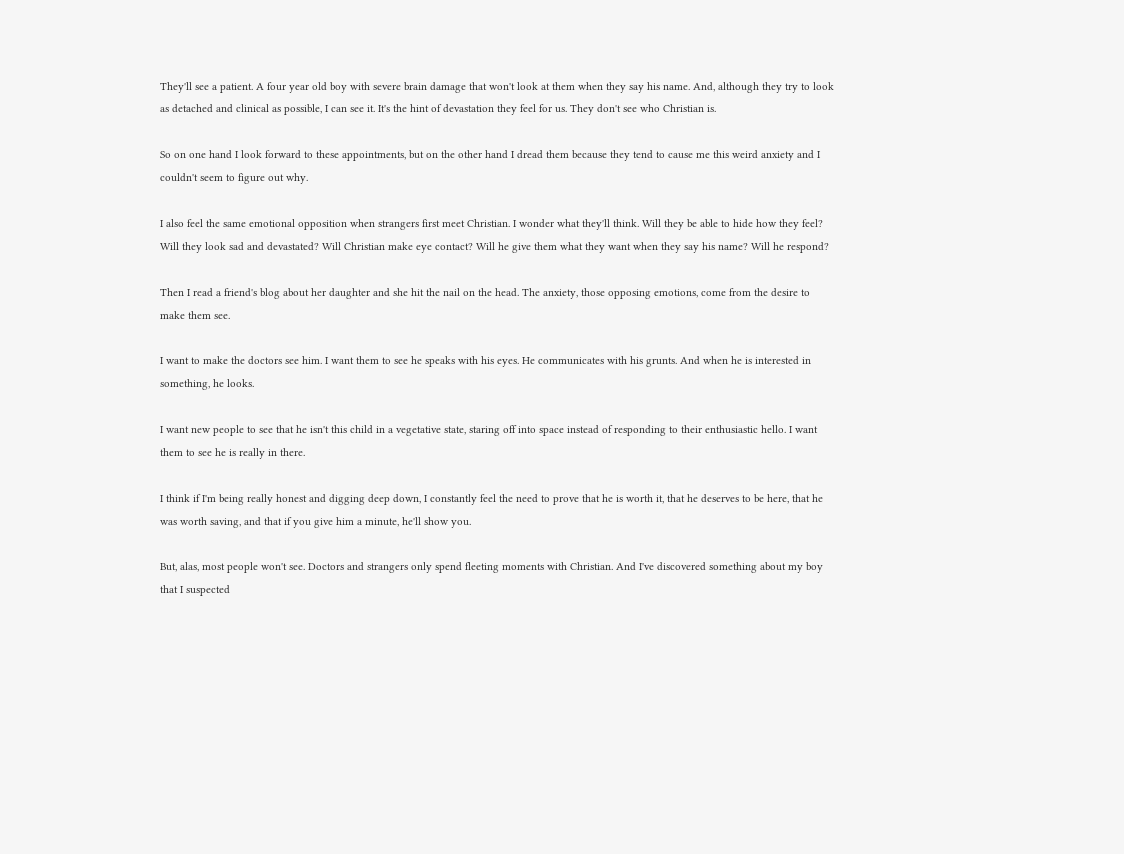They'll see a patient. A four year old boy with severe brain damage that won't look at them when they say his name. And, although they try to look as detached and clinical as possible, I can see it. It's the hint of devastation they feel for us. They don't see who Christian is.

So on one hand I look forward to these appointments, but on the other hand I dread them because they tend to cause me this weird anxiety and I couldn't seem to figure out why.

I also feel the same emotional opposition when strangers first meet Christian. I wonder what they'll think. Will they be able to hide how they feel? Will they look sad and devastated? Will Christian make eye contact? Will he give them what they want when they say his name? Will he respond?

Then I read a friend's blog about her daughter and she hit the nail on the head. The anxiety, those opposing emotions, come from the desire to make them see.

I want to make the doctors see him. I want them to see he speaks with his eyes. He communicates with his grunts. And when he is interested in something, he looks.

I want new people to see that he isn't this child in a vegetative state, staring off into space instead of responding to their enthusiastic hello. I want them to see he is really in there.

I think if I'm being really honest and digging deep down, I constantly feel the need to prove that he is worth it, that he deserves to be here, that he was worth saving, and that if you give him a minute, he'll show you.

But, alas, most people won't see. Doctors and strangers only spend fleeting moments with Christian. And I've discovered something about my boy that I suspected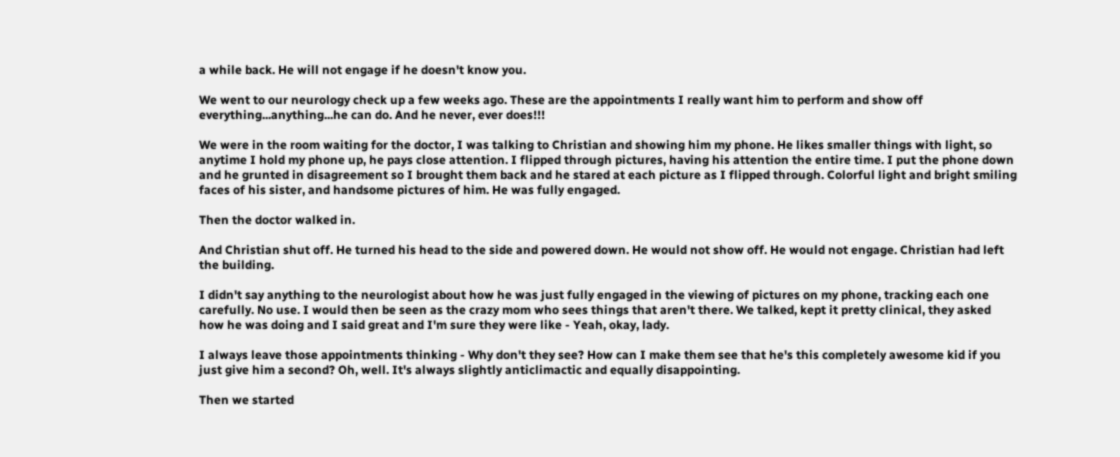a while back. He will not engage if he doesn't know you.

We went to our neurology check up a few weeks ago. These are the appointments I really want him to perform and show off everything...anything...he can do. And he never, ever does!!!

We were in the room waiting for the doctor, I was talking to Christian and showing him my phone. He likes smaller things with light, so anytime I hold my phone up, he pays close attention. I flipped through pictures, having his attention the entire time. I put the phone down and he grunted in disagreement so I brought them back and he stared at each picture as I flipped through. Colorful light and bright smiling faces of his sister, and handsome pictures of him. He was fully engaged.

Then the doctor walked in.

And Christian shut off. He turned his head to the side and powered down. He would not show off. He would not engage. Christian had left the building.

I didn't say anything to the neurologist about how he was just fully engaged in the viewing of pictures on my phone, tracking each one carefully. No use. I would then be seen as the crazy mom who sees things that aren't there. We talked, kept it pretty clinical, they asked how he was doing and I said great and I'm sure they were like - Yeah, okay, lady.

I always leave those appointments thinking - Why don't they see? How can I make them see that he's this completely awesome kid if you just give him a second? Oh, well. It's always slightly anticlimactic and equally disappointing.

Then we started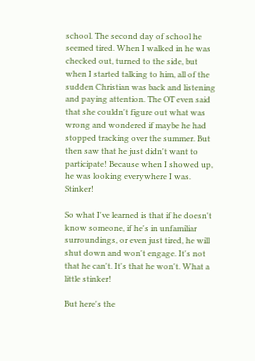school. The second day of school he seemed tired. When I walked in he was checked out, turned to the side, but when I started talking to him, all of the sudden Christian was back and listening and paying attention. The OT even said that she couldn't figure out what was wrong and wondered if maybe he had stopped tracking over the summer. But then saw that he just didn't want to participate! Because when I showed up, he was looking everywhere I was. Stinker!

So what I've learned is that if he doesn't know someone, if he's in unfamiliar surroundings, or even just tired, he will shut down and won't engage. It's not that he can't. It's that he won't. What a little stinker!

But here's the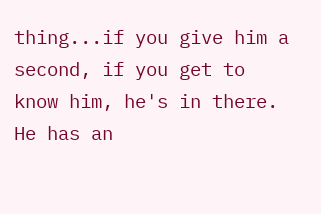thing...if you give him a second, if you get to know him, he's in there. He has an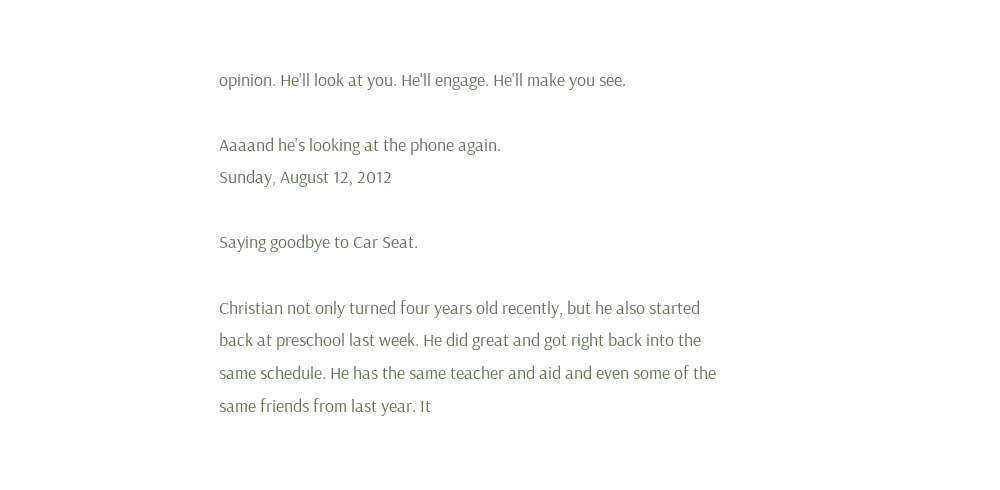opinion. He'll look at you. He'll engage. He'll make you see.

Aaaand he's looking at the phone again.
Sunday, August 12, 2012

Saying goodbye to Car Seat.

Christian not only turned four years old recently, but he also started back at preschool last week. He did great and got right back into the same schedule. He has the same teacher and aid and even some of the same friends from last year. It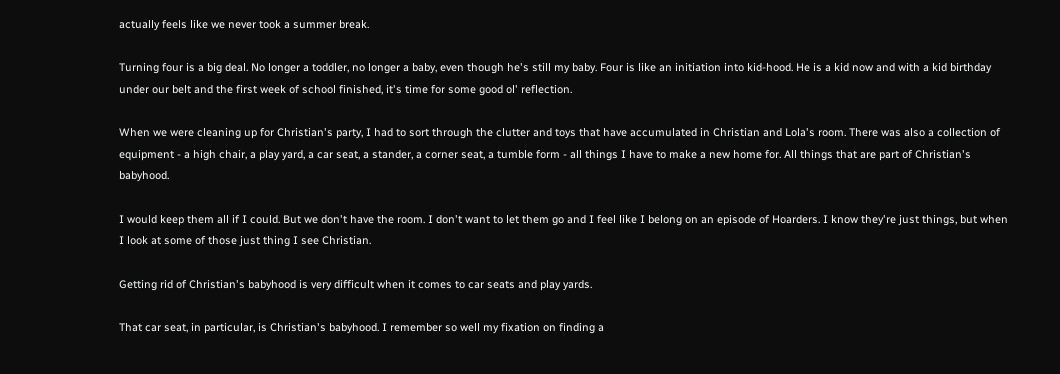actually feels like we never took a summer break.

Turning four is a big deal. No longer a toddler, no longer a baby, even though he's still my baby. Four is like an initiation into kid-hood. He is a kid now and with a kid birthday under our belt and the first week of school finished, it's time for some good ol' reflection.

When we were cleaning up for Christian's party, I had to sort through the clutter and toys that have accumulated in Christian and Lola's room. There was also a collection of equipment - a high chair, a play yard, a car seat, a stander, a corner seat, a tumble form - all things I have to make a new home for. All things that are part of Christian's babyhood.

I would keep them all if I could. But we don't have the room. I don't want to let them go and I feel like I belong on an episode of Hoarders. I know they're just things, but when I look at some of those just thing I see Christian.

Getting rid of Christian's babyhood is very difficult when it comes to car seats and play yards.

That car seat, in particular, is Christian's babyhood. I remember so well my fixation on finding a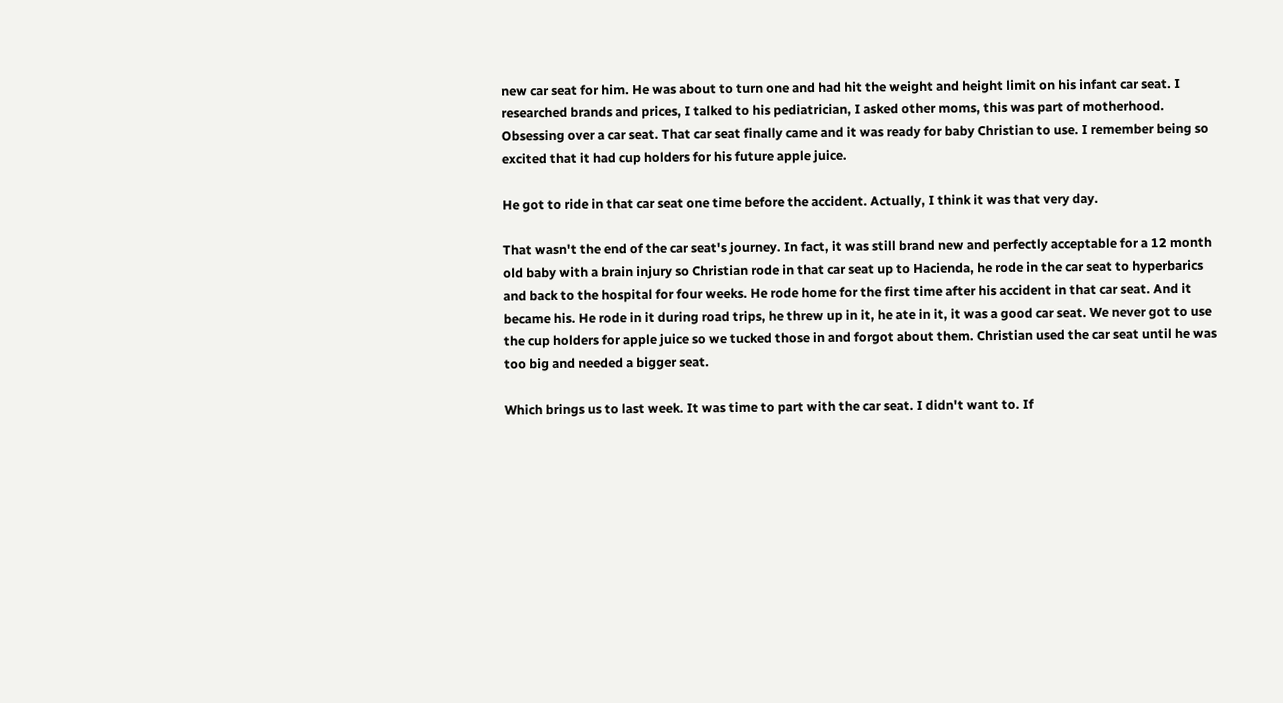new car seat for him. He was about to turn one and had hit the weight and height limit on his infant car seat. I researched brands and prices, I talked to his pediatrician, I asked other moms, this was part of motherhood. Obsessing over a car seat. That car seat finally came and it was ready for baby Christian to use. I remember being so excited that it had cup holders for his future apple juice.

He got to ride in that car seat one time before the accident. Actually, I think it was that very day.

That wasn't the end of the car seat's journey. In fact, it was still brand new and perfectly acceptable for a 12 month old baby with a brain injury so Christian rode in that car seat up to Hacienda, he rode in the car seat to hyperbarics and back to the hospital for four weeks. He rode home for the first time after his accident in that car seat. And it became his. He rode in it during road trips, he threw up in it, he ate in it, it was a good car seat. We never got to use the cup holders for apple juice so we tucked those in and forgot about them. Christian used the car seat until he was too big and needed a bigger seat.

Which brings us to last week. It was time to part with the car seat. I didn't want to. If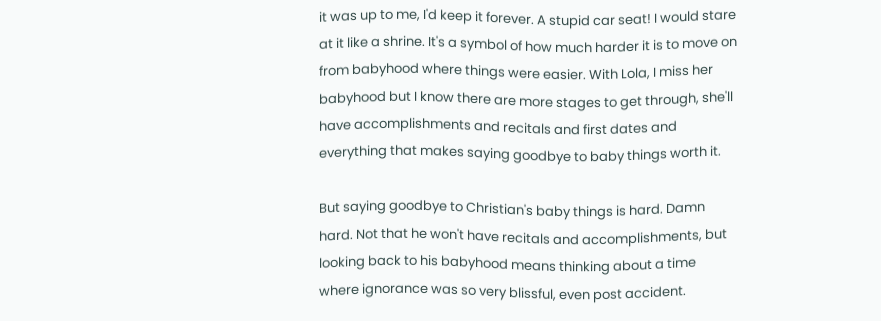it was up to me, I'd keep it forever. A stupid car seat! I would stare at it like a shrine. It's a symbol of how much harder it is to move on from babyhood where things were easier. With Lola, I miss her babyhood but I know there are more stages to get through, she'll have accomplishments and recitals and first dates and everything that makes saying goodbye to baby things worth it.

But saying goodbye to Christian's baby things is hard. Damn hard. Not that he won't have recitals and accomplishments, but looking back to his babyhood means thinking about a time where ignorance was so very blissful, even post accident.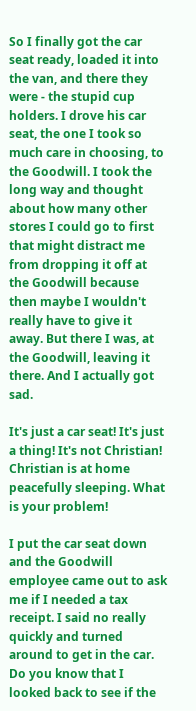So I finally got the car seat ready, loaded it into the van, and there they were - the stupid cup holders. I drove his car seat, the one I took so much care in choosing, to the Goodwill. I took the long way and thought about how many other stores I could go to first that might distract me from dropping it off at the Goodwill because then maybe I wouldn't really have to give it away. But there I was, at the Goodwill, leaving it there. And I actually got sad.

It's just a car seat! It's just a thing! It's not Christian! Christian is at home peacefully sleeping. What is your problem!

I put the car seat down and the Goodwill employee came out to ask me if I needed a tax receipt. I said no really quickly and turned around to get in the car. Do you know that I looked back to see if the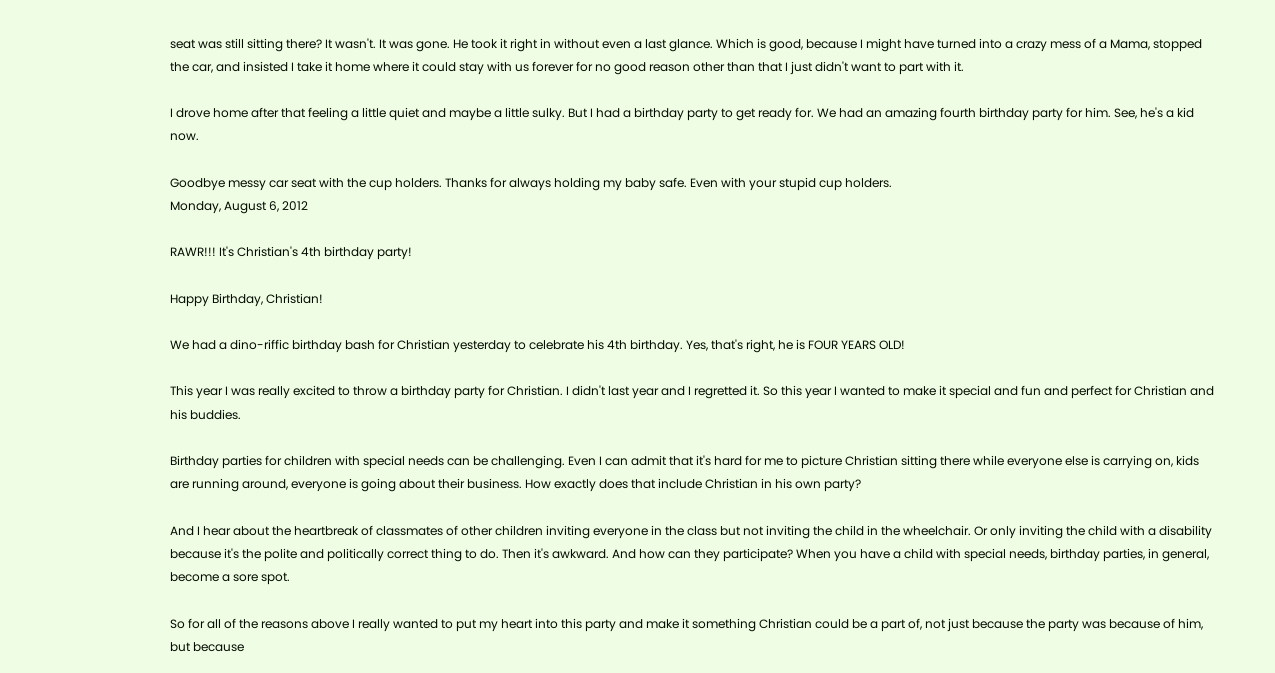seat was still sitting there? It wasn't. It was gone. He took it right in without even a last glance. Which is good, because I might have turned into a crazy mess of a Mama, stopped the car, and insisted I take it home where it could stay with us forever for no good reason other than that I just didn't want to part with it.

I drove home after that feeling a little quiet and maybe a little sulky. But I had a birthday party to get ready for. We had an amazing fourth birthday party for him. See, he's a kid now.

Goodbye messy car seat with the cup holders. Thanks for always holding my baby safe. Even with your stupid cup holders.
Monday, August 6, 2012

RAWR!!! It's Christian's 4th birthday party!

Happy Birthday, Christian!

We had a dino-riffic birthday bash for Christian yesterday to celebrate his 4th birthday. Yes, that's right, he is FOUR YEARS OLD!

This year I was really excited to throw a birthday party for Christian. I didn't last year and I regretted it. So this year I wanted to make it special and fun and perfect for Christian and his buddies.

Birthday parties for children with special needs can be challenging. Even I can admit that it's hard for me to picture Christian sitting there while everyone else is carrying on, kids are running around, everyone is going about their business. How exactly does that include Christian in his own party?

And I hear about the heartbreak of classmates of other children inviting everyone in the class but not inviting the child in the wheelchair. Or only inviting the child with a disability because it's the polite and politically correct thing to do. Then it's awkward. And how can they participate? When you have a child with special needs, birthday parties, in general, become a sore spot.

So for all of the reasons above I really wanted to put my heart into this party and make it something Christian could be a part of, not just because the party was because of him, but because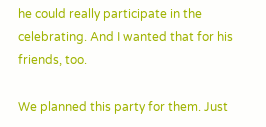he could really participate in the celebrating. And I wanted that for his friends, too.

We planned this party for them. Just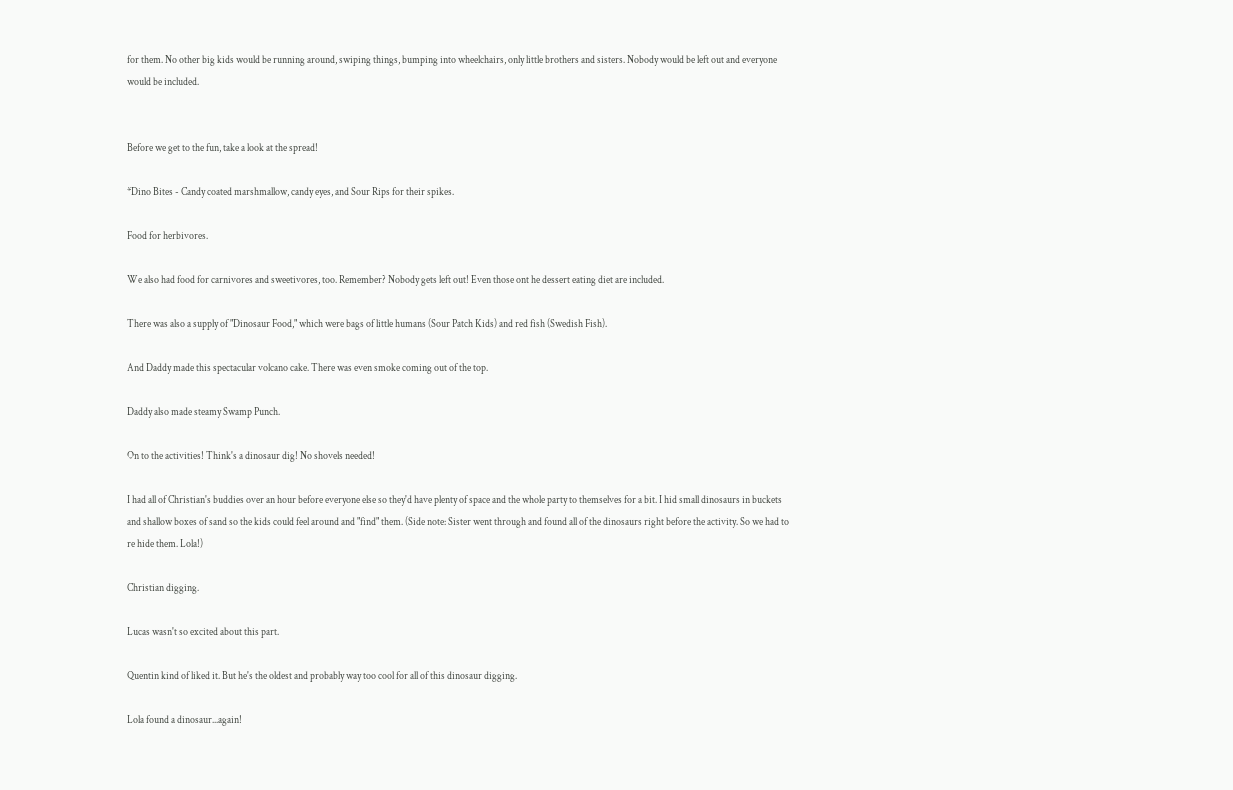for them. No other big kids would be running around, swiping things, bumping into wheelchairs, only little brothers and sisters. Nobody would be left out and everyone would be included.


Before we get to the fun, take a look at the spread!

*Dino Bites - Candy coated marshmallow, candy eyes, and Sour Rips for their spikes.

Food for herbivores.

We also had food for carnivores and sweetivores, too. Remember? Nobody gets left out! Even those ont he dessert eating diet are included.

There was also a supply of "Dinosaur Food," which were bags of little humans (Sour Patch Kids) and red fish (Swedish Fish).

And Daddy made this spectacular volcano cake. There was even smoke coming out of the top.

Daddy also made steamy Swamp Punch.

On to the activities! Think's a dinosaur dig! No shovels needed!

I had all of Christian's buddies over an hour before everyone else so they'd have plenty of space and the whole party to themselves for a bit. I hid small dinosaurs in buckets and shallow boxes of sand so the kids could feel around and "find" them. (Side note: Sister went through and found all of the dinosaurs right before the activity. So we had to re hide them. Lola!)

Christian digging.

Lucas wasn't so excited about this part.

Quentin kind of liked it. But he's the oldest and probably way too cool for all of this dinosaur digging.

Lola found a dinosaur...again!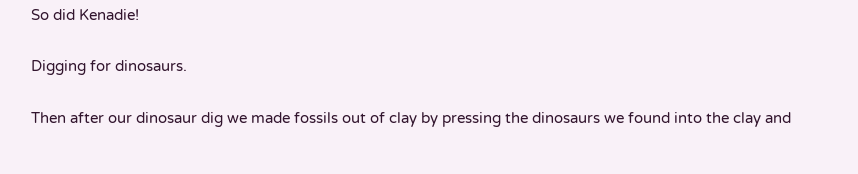So did Kenadie!

Digging for dinosaurs.

Then after our dinosaur dig we made fossils out of clay by pressing the dinosaurs we found into the clay and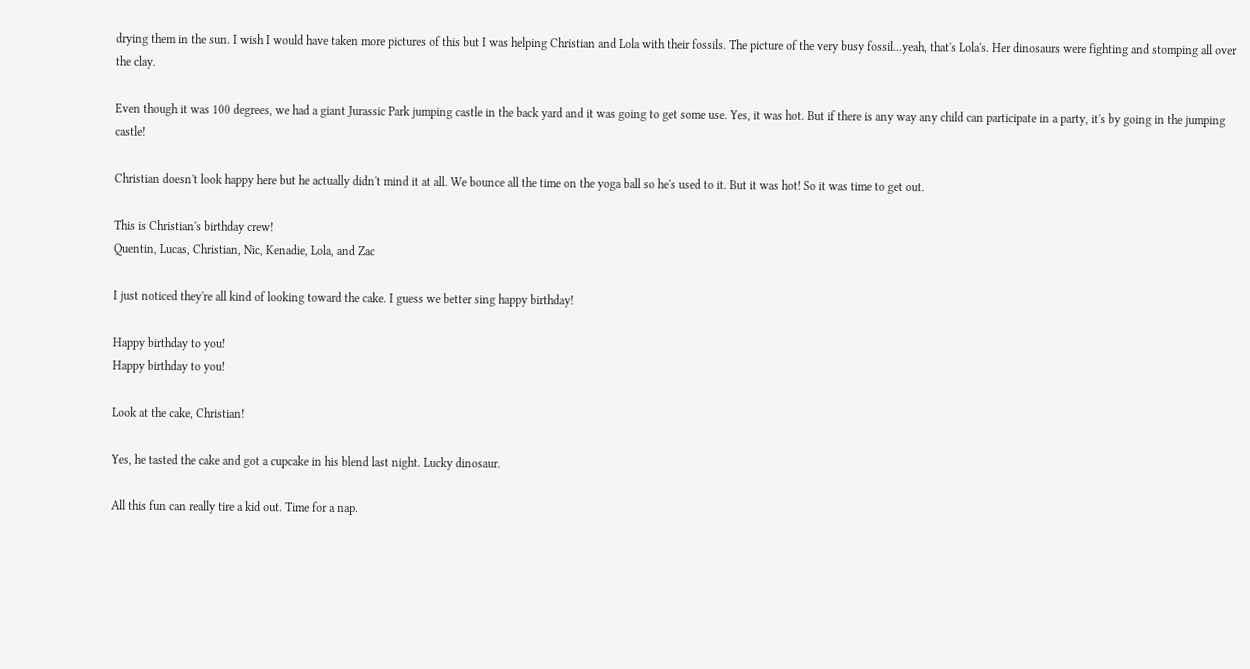drying them in the sun. I wish I would have taken more pictures of this but I was helping Christian and Lola with their fossils. The picture of the very busy fossil...yeah, that's Lola's. Her dinosaurs were fighting and stomping all over the clay.

Even though it was 100 degrees, we had a giant Jurassic Park jumping castle in the back yard and it was going to get some use. Yes, it was hot. But if there is any way any child can participate in a party, it's by going in the jumping castle!

Christian doesn't look happy here but he actually didn't mind it at all. We bounce all the time on the yoga ball so he's used to it. But it was hot! So it was time to get out.

This is Christian's birthday crew!
Quentin, Lucas, Christian, Nic, Kenadie, Lola, and Zac

I just noticed they're all kind of looking toward the cake. I guess we better sing happy birthday!

Happy birthday to you!
Happy birthday to you!

Look at the cake, Christian!

Yes, he tasted the cake and got a cupcake in his blend last night. Lucky dinosaur.

All this fun can really tire a kid out. Time for a nap.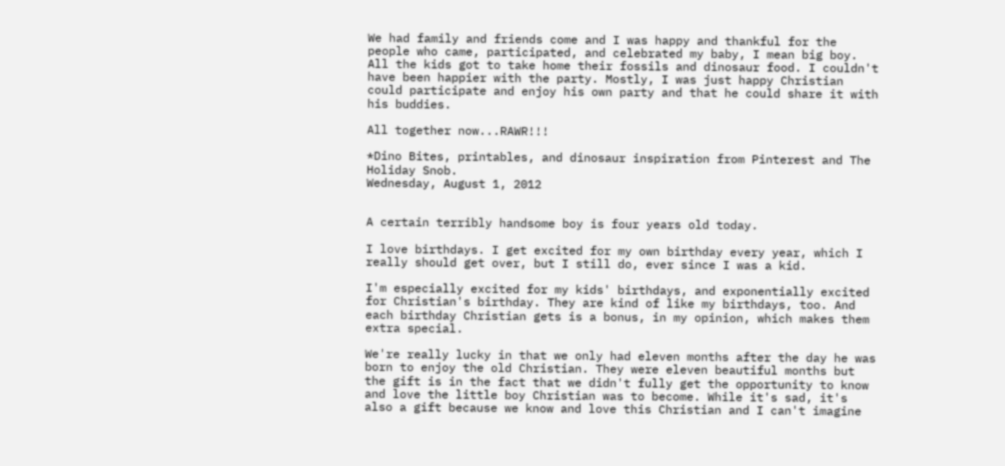We had family and friends come and I was happy and thankful for the people who came, participated, and celebrated my baby, I mean big boy.
All the kids got to take home their fossils and dinosaur food. I couldn't have been happier with the party. Mostly, I was just happy Christian could participate and enjoy his own party and that he could share it with his buddies.

All together now...RAWR!!!

*Dino Bites, printables, and dinosaur inspiration from Pinterest and The Holiday Snob.
Wednesday, August 1, 2012


A certain terribly handsome boy is four years old today.

I love birthdays. I get excited for my own birthday every year, which I really should get over, but I still do, ever since I was a kid.

I'm especially excited for my kids' birthdays, and exponentially excited for Christian's birthday. They are kind of like my birthdays, too. And each birthday Christian gets is a bonus, in my opinion, which makes them extra special.

We're really lucky in that we only had eleven months after the day he was born to enjoy the old Christian. They were eleven beautiful months but the gift is in the fact that we didn't fully get the opportunity to know and love the little boy Christian was to become. While it's sad, it's also a gift because we know and love this Christian and I can't imagine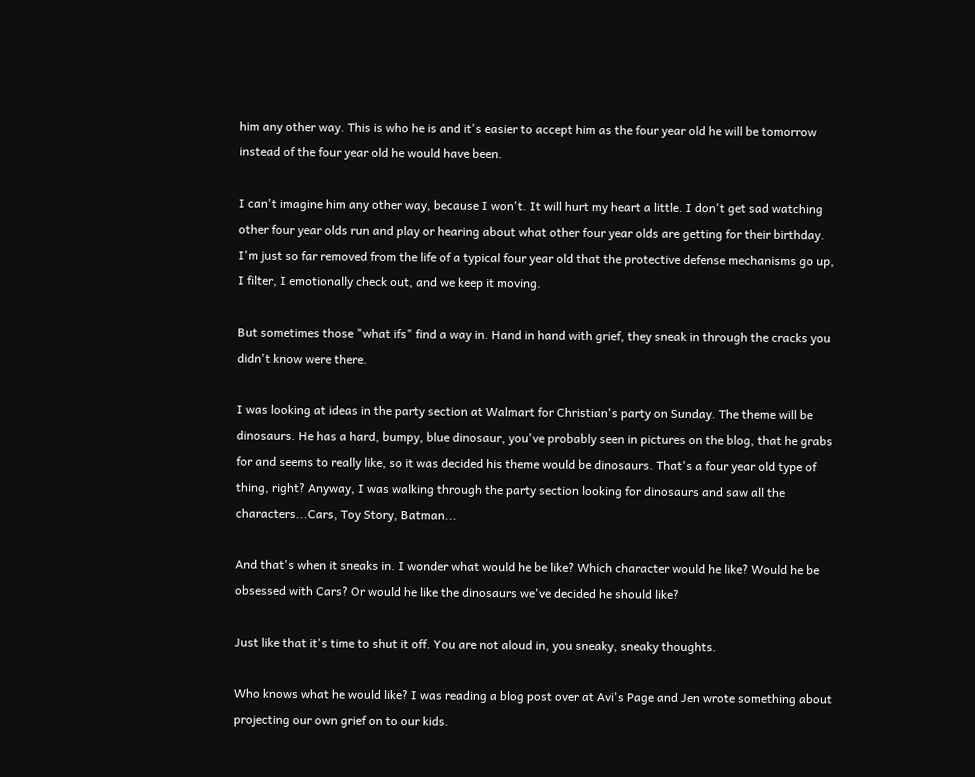him any other way. This is who he is and it's easier to accept him as the four year old he will be tomorrow instead of the four year old he would have been.

I can't imagine him any other way, because I won't. It will hurt my heart a little. I don't get sad watching other four year olds run and play or hearing about what other four year olds are getting for their birthday. I'm just so far removed from the life of a typical four year old that the protective defense mechanisms go up, I filter, I emotionally check out, and we keep it moving.

But sometimes those "what ifs" find a way in. Hand in hand with grief, they sneak in through the cracks you didn't know were there.

I was looking at ideas in the party section at Walmart for Christian's party on Sunday. The theme will be dinosaurs. He has a hard, bumpy, blue dinosaur, you've probably seen in pictures on the blog, that he grabs for and seems to really like, so it was decided his theme would be dinosaurs. That's a four year old type of thing, right? Anyway, I was walking through the party section looking for dinosaurs and saw all the characters...Cars, Toy Story, Batman...

And that's when it sneaks in. I wonder what would he be like? Which character would he like? Would he be obsessed with Cars? Or would he like the dinosaurs we've decided he should like?

Just like that it's time to shut it off. You are not aloud in, you sneaky, sneaky thoughts.

Who knows what he would like? I was reading a blog post over at Avi's Page and Jen wrote something about projecting our own grief on to our kids.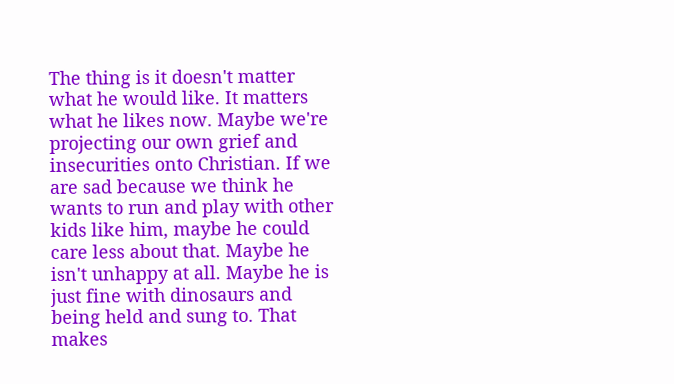The thing is it doesn't matter what he would like. It matters what he likes now. Maybe we're projecting our own grief and insecurities onto Christian. If we are sad because we think he wants to run and play with other kids like him, maybe he could care less about that. Maybe he isn't unhappy at all. Maybe he is just fine with dinosaurs and being held and sung to. That makes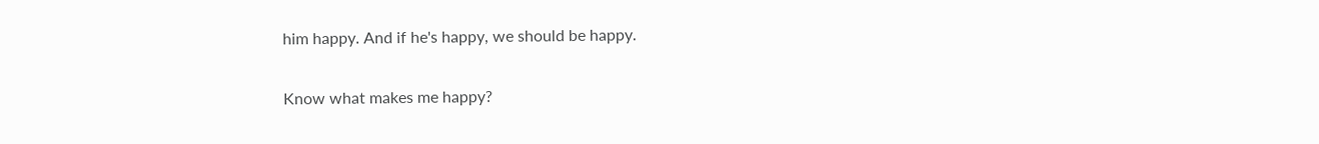him happy. And if he's happy, we should be happy.

Know what makes me happy?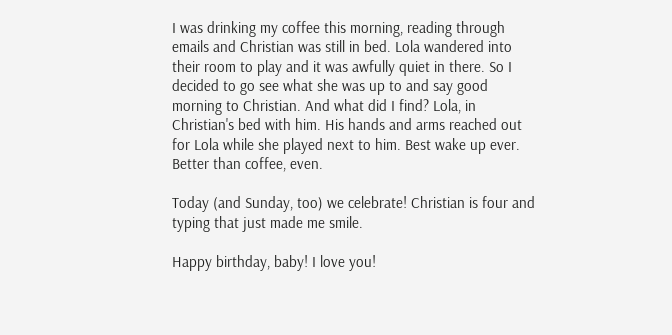I was drinking my coffee this morning, reading through emails and Christian was still in bed. Lola wandered into their room to play and it was awfully quiet in there. So I decided to go see what she was up to and say good morning to Christian. And what did I find? Lola, in Christian's bed with him. His hands and arms reached out for Lola while she played next to him. Best wake up ever. Better than coffee, even.

Today (and Sunday, too) we celebrate! Christian is four and typing that just made me smile.

Happy birthday, baby! I love you!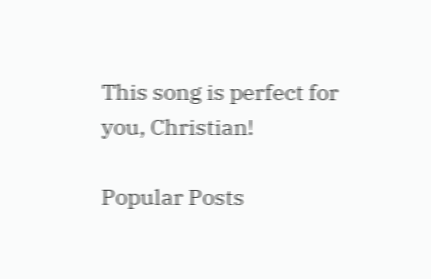This song is perfect for you, Christian!

Popular Posts